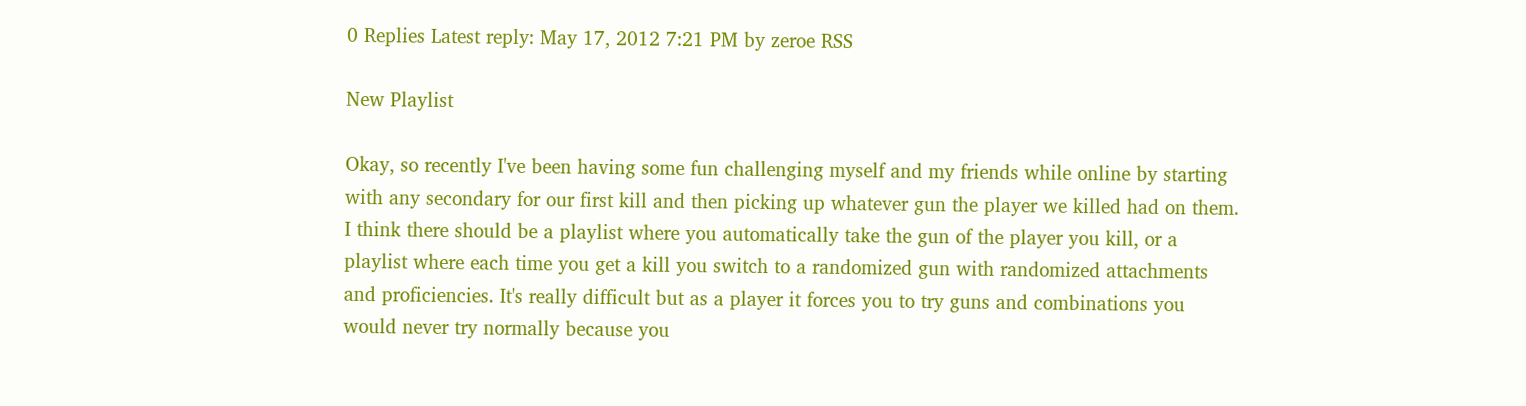0 Replies Latest reply: May 17, 2012 7:21 PM by zeroe RSS

New Playlist

Okay, so recently I've been having some fun challenging myself and my friends while online by starting with any secondary for our first kill and then picking up whatever gun the player we killed had on them.  I think there should be a playlist where you automatically take the gun of the player you kill, or a playlist where each time you get a kill you switch to a randomized gun with randomized attachments and proficiencies. It's really difficult but as a player it forces you to try guns and combinations you would never try normally because you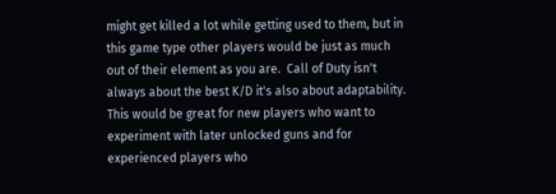might get killed a lot while getting used to them, but in this game type other players would be just as much out of their element as you are.  Call of Duty isn't always about the best K/D it's also about adaptability.  This would be great for new players who want to experiment with later unlocked guns and for experienced players who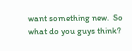want something new.  So what do you guys think?